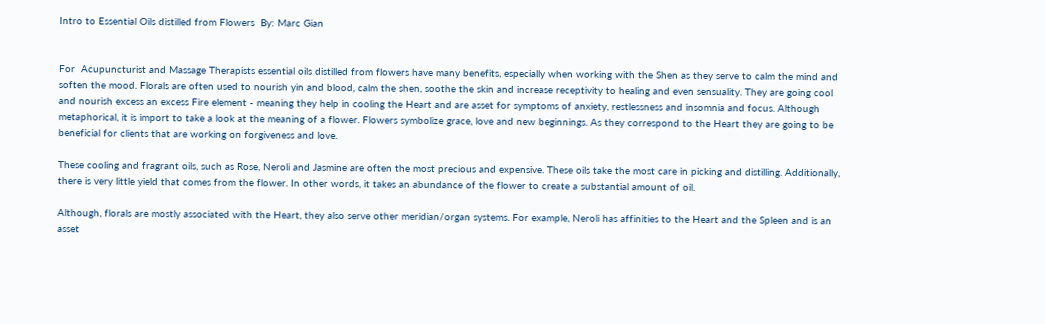Intro to Essential Oils distilled from Flowers  By: Marc Gian


For  Acupuncturist and Massage Therapists essential oils distilled from flowers have many benefits, especially when working with the Shen as they serve to calm the mind and soften the mood. Florals are often used to nourish yin and blood, calm the shen, soothe the skin and increase receptivity to healing and even sensuality. They are going cool and nourish excess an excess Fire element - meaning they help in cooling the Heart and are asset for symptoms of anxiety, restlessness and insomnia and focus. Although metaphorical, it is import to take a look at the meaning of a flower. Flowers symbolize grace, love and new beginnings. As they correspond to the Heart they are going to be beneficial for clients that are working on forgiveness and love.

These cooling and fragrant oils, such as Rose, Neroli and Jasmine are often the most precious and expensive. These oils take the most care in picking and distilling. Additionally, there is very little yield that comes from the flower. In other words, it takes an abundance of the flower to create a substantial amount of oil.

Although, florals are mostly associated with the Heart, they also serve other meridian/organ systems. For example, Neroli has affinities to the Heart and the Spleen and is an asset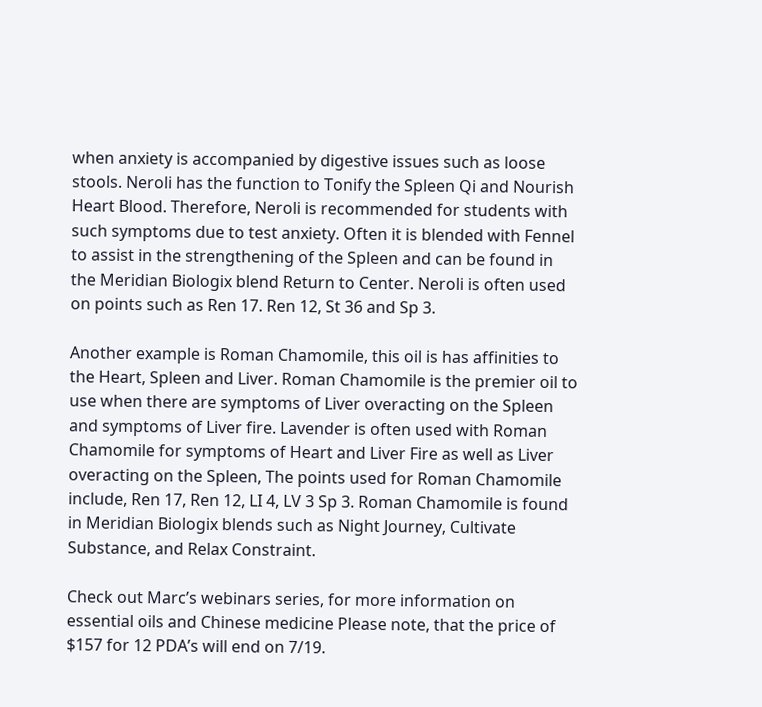when anxiety is accompanied by digestive issues such as loose stools. Neroli has the function to Tonify the Spleen Qi and Nourish Heart Blood. Therefore, Neroli is recommended for students with such symptoms due to test anxiety. Often it is blended with Fennel to assist in the strengthening of the Spleen and can be found in the Meridian Biologix blend Return to Center. Neroli is often used on points such as Ren 17. Ren 12, St 36 and Sp 3.

Another example is Roman Chamomile, this oil is has affinities to the Heart, Spleen and Liver. Roman Chamomile is the premier oil to use when there are symptoms of Liver overacting on the Spleen and symptoms of Liver fire. Lavender is often used with Roman Chamomile for symptoms of Heart and Liver Fire as well as Liver overacting on the Spleen, The points used for Roman Chamomile include, Ren 17, Ren 12, LI 4, LV 3 Sp 3. Roman Chamomile is found in Meridian Biologix blends such as Night Journey, Cultivate Substance, and Relax Constraint.

Check out Marc’s webinars series, for more information on essential oils and Chinese medicine Please note, that the price of $157 for 12 PDA’s will end on 7/19.